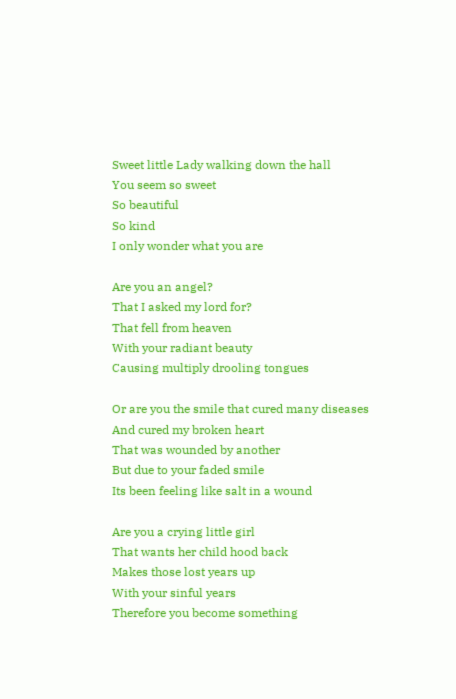Sweet little Lady walking down the hall
You seem so sweet
So beautiful
So kind
I only wonder what you are

Are you an angel?
That I asked my lord for?
That fell from heaven
With your radiant beauty
Causing multiply drooling tongues

Or are you the smile that cured many diseases
And cured my broken heart
That was wounded by another
But due to your faded smile
Its been feeling like salt in a wound

Are you a crying little girl
That wants her child hood back
Makes those lost years up
With your sinful years
Therefore you become something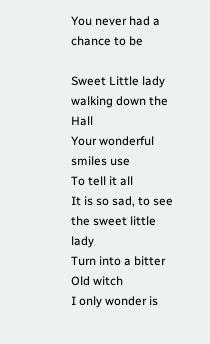You never had a chance to be

Sweet Little lady walking down the Hall
Your wonderful smiles use
To tell it all
It is so sad, to see the sweet little lady
Turn into a bitter
Old witch
I only wonder is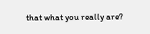that what you really are?